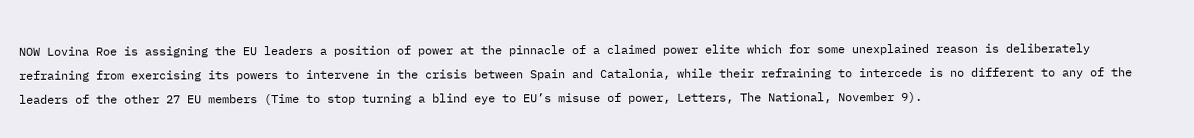NOW Lovina Roe is assigning the EU leaders a position of power at the pinnacle of a claimed power elite which for some unexplained reason is deliberately refraining from exercising its powers to intervene in the crisis between Spain and Catalonia, while their refraining to intercede is no different to any of the leaders of the other 27 EU members (Time to stop turning a blind eye to EU’s misuse of power, Letters, The National, November 9).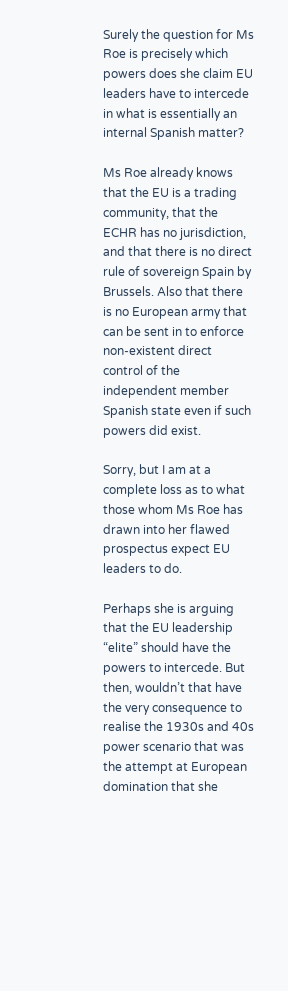Surely the question for Ms Roe is precisely which powers does she claim EU leaders have to intercede in what is essentially an internal Spanish matter?

Ms Roe already knows that the EU is a trading community, that the ECHR has no jurisdiction, and that there is no direct rule of sovereign Spain by Brussels. Also that there is no European army that can be sent in to enforce non-existent direct control of the independent member Spanish state even if such powers did exist.

Sorry, but I am at a complete loss as to what those whom Ms Roe has drawn into her flawed prospectus expect EU leaders to do.

Perhaps she is arguing that the EU leadership “elite” should have the powers to intercede. But then, wouldn’t that have the very consequence to realise the 1930s and 40s power scenario that was the attempt at European domination that she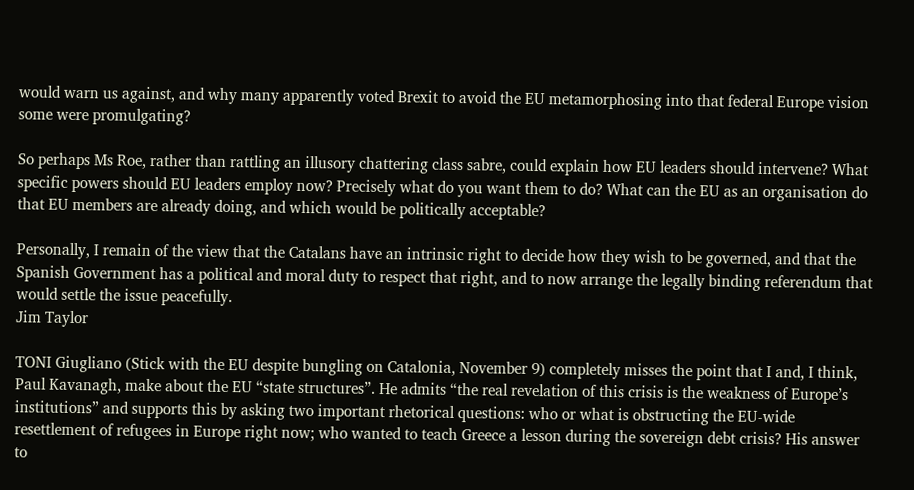would warn us against, and why many apparently voted Brexit to avoid the EU metamorphosing into that federal Europe vision some were promulgating?

So perhaps Ms Roe, rather than rattling an illusory chattering class sabre, could explain how EU leaders should intervene? What specific powers should EU leaders employ now? Precisely what do you want them to do? What can the EU as an organisation do that EU members are already doing, and which would be politically acceptable?

Personally, I remain of the view that the Catalans have an intrinsic right to decide how they wish to be governed, and that the Spanish Government has a political and moral duty to respect that right, and to now arrange the legally binding referendum that would settle the issue peacefully.
Jim Taylor

TONI Giugliano (Stick with the EU despite bungling on Catalonia, November 9) completely misses the point that I and, I think, Paul Kavanagh, make about the EU “state structures”. He admits “the real revelation of this crisis is the weakness of Europe’s institutions” and supports this by asking two important rhetorical questions: who or what is obstructing the EU-wide resettlement of refugees in Europe right now; who wanted to teach Greece a lesson during the sovereign debt crisis? His answer to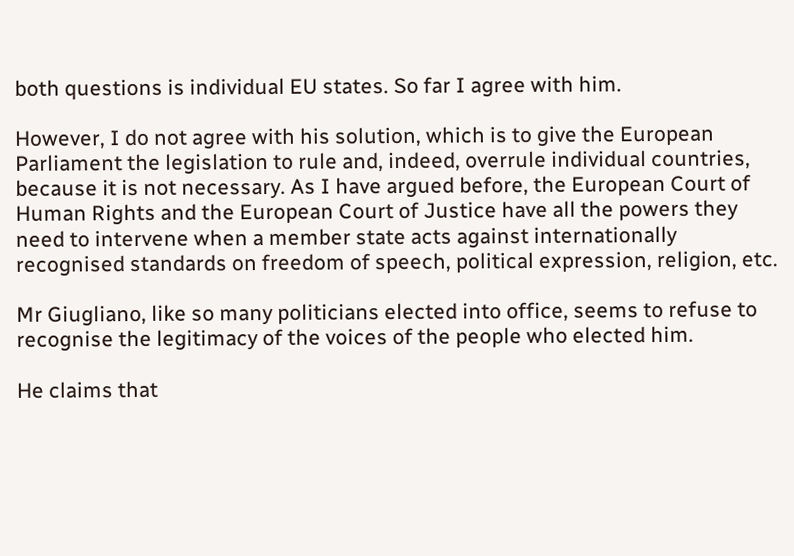both questions is individual EU states. So far I agree with him.

However, I do not agree with his solution, which is to give the European Parliament the legislation to rule and, indeed, overrule individual countries, because it is not necessary. As I have argued before, the European Court of Human Rights and the European Court of Justice have all the powers they need to intervene when a member state acts against internationally recognised standards on freedom of speech, political expression, religion, etc.

Mr Giugliano, like so many politicians elected into office, seems to refuse to recognise the legitimacy of the voices of the people who elected him.

He claims that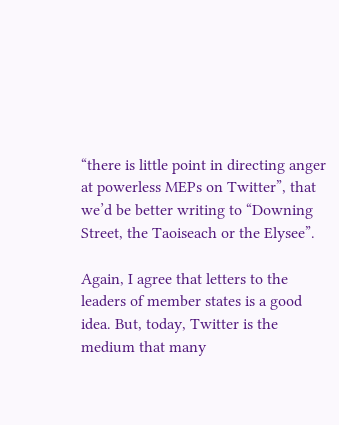“there is little point in directing anger at powerless MEPs on Twitter”, that we’d be better writing to “Downing Street, the Taoiseach or the Elysee”.

Again, I agree that letters to the leaders of member states is a good idea. But, today, Twitter is the medium that many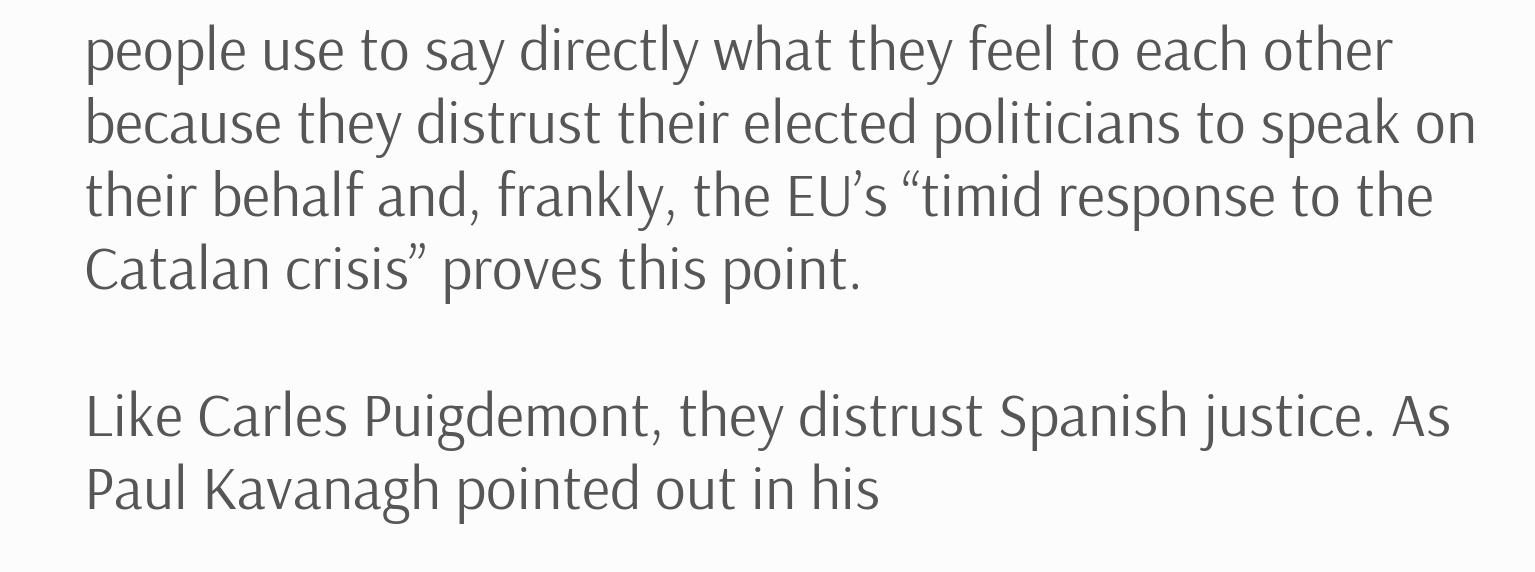people use to say directly what they feel to each other because they distrust their elected politicians to speak on their behalf and, frankly, the EU’s “timid response to the Catalan crisis” proves this point.

Like Carles Puigdemont, they distrust Spanish justice. As Paul Kavanagh pointed out in his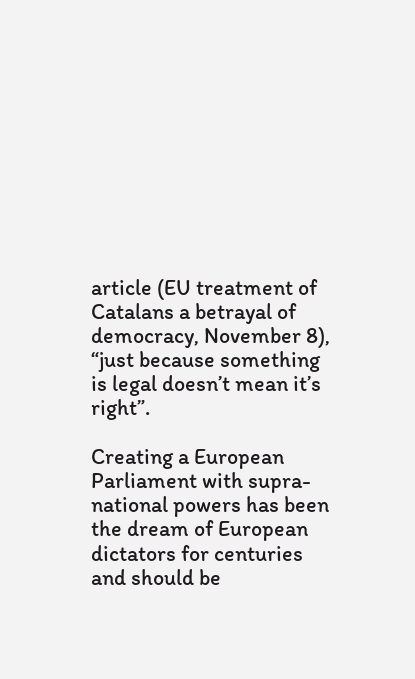article (EU treatment of Catalans a betrayal of democracy, November 8), “just because something is legal doesn’t mean it’s right”.

Creating a European Parliament with supra-national powers has been the dream of European dictators for centuries and should be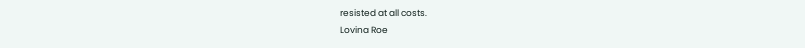resisted at all costs.
Lovina Roe